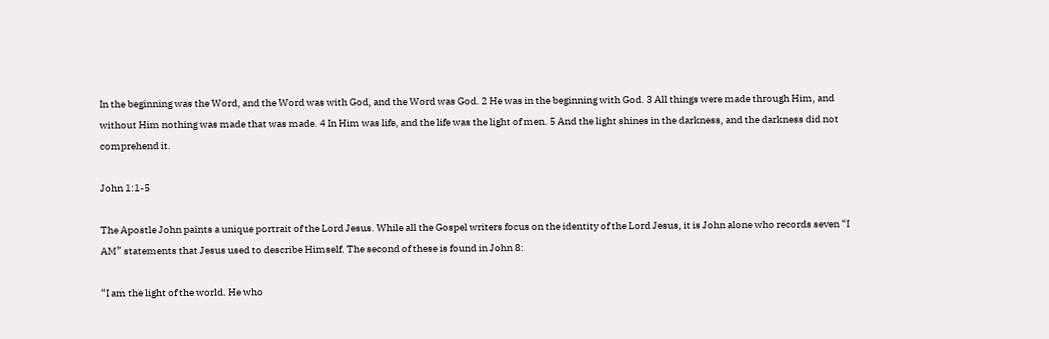In the beginning was the Word, and the Word was with God, and the Word was God. 2 He was in the beginning with God. 3 All things were made through Him, and without Him nothing was made that was made. 4 In Him was life, and the life was the light of men. 5 And the light shines in the darkness, and the darkness did not comprehend it.

John 1:1-5

The Apostle John paints a unique portrait of the Lord Jesus. While all the Gospel writers focus on the identity of the Lord Jesus, it is John alone who records seven “I AM” statements that Jesus used to describe Himself. The second of these is found in John 8:

“I am the light of the world. He who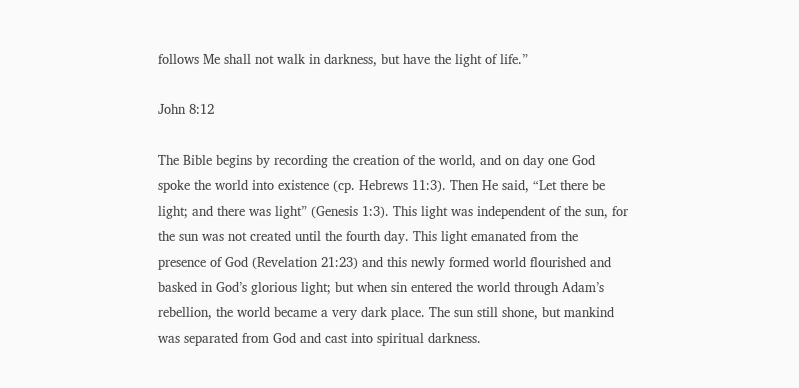follows Me shall not walk in darkness, but have the light of life.”

John 8:12

The Bible begins by recording the creation of the world, and on day one God spoke the world into existence (cp. Hebrews 11:3). Then He said, “Let there be light; and there was light” (Genesis 1:3). This light was independent of the sun, for the sun was not created until the fourth day. This light emanated from the presence of God (Revelation 21:23) and this newly formed world flourished and basked in God’s glorious light; but when sin entered the world through Adam’s rebellion, the world became a very dark place. The sun still shone, but mankind was separated from God and cast into spiritual darkness.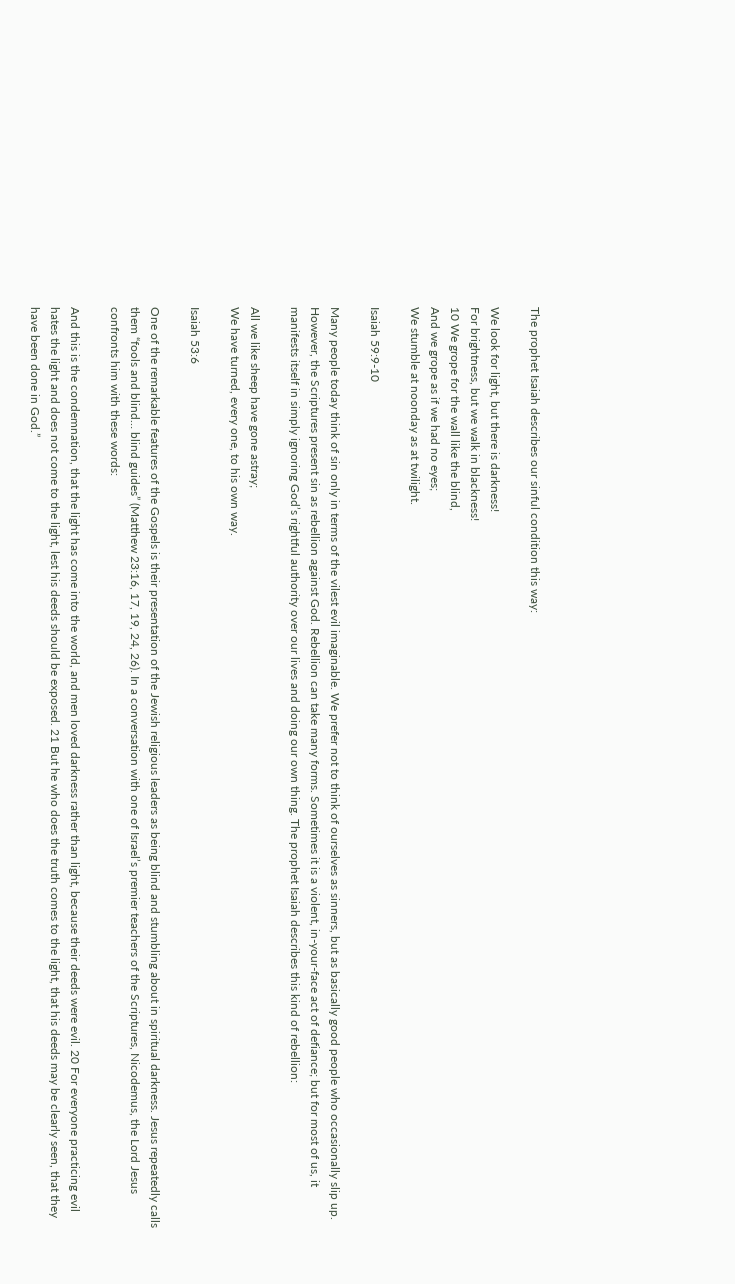The prophet Isaiah describes our sinful condition this way:

We look for light, but there is darkness!
For brightness, but we walk in blackness!
10 We grope for the wall like the blind,
And we grope as if we had no eyes;
We stumble at noonday as at twilight.

Isaiah 59:9-10

Many people today think of sin only in terms of the vilest evil imaginable. We prefer not to think of ourselves as sinners, but as basically good people who occasionally slip up. However, the Scriptures present sin as rebellion against God. Rebellion can take many forms. Sometimes it is a violent, in-your-face act of defiance; but for most of us, it manifests itself in simply ignoring God’s rightful authority over our lives and doing our own thing. The prophet Isaiah describes this kind of rebellion:

All we like sheep have gone astray;
We have turned, every one, to his own way.

Isaiah 53:6

One of the remarkable features of the Gospels is their presentation of the Jewish religious leaders as being blind and stumbling about in spiritual darkness. Jesus repeatedly calls them “fools and blind… blind guides” (Matthew 23:16, 17, 19, 24, 26). In a conversation with one of Israel’s premier teachers of the Scriptures, Nicodemus, the Lord Jesus confronts him with these words:

And this is the condemnation, that the light has come into the world, and men loved darkness rather than light, because their deeds were evil. 20 For everyone practicing evil hates the light and does not come to the light, lest his deeds should be exposed. 21 But he who does the truth comes to the light, that his deeds may be clearly seen, that they have been done in God.”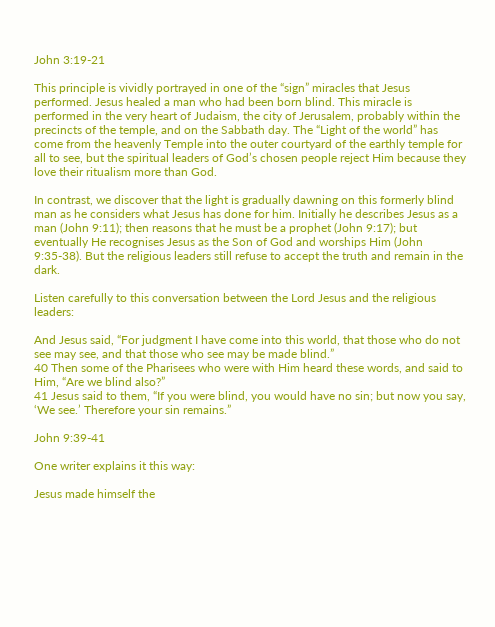John 3:19-21

This principle is vividly portrayed in one of the “sign” miracles that Jesus performed. Jesus healed a man who had been born blind. This miracle is performed in the very heart of Judaism, the city of Jerusalem, probably within the precincts of the temple, and on the Sabbath day. The “Light of the world” has come from the heavenly Temple into the outer courtyard of the earthly temple for all to see, but the spiritual leaders of God’s chosen people reject Him because they love their ritualism more than God.

In contrast, we discover that the light is gradually dawning on this formerly blind man as he considers what Jesus has done for him. Initially he describes Jesus as a man (John 9:11); then reasons that he must be a prophet (John 9:17); but eventually He recognises Jesus as the Son of God and worships Him (John 9:35-38). But the religious leaders still refuse to accept the truth and remain in the dark.

Listen carefully to this conversation between the Lord Jesus and the religious leaders:

And Jesus said, “For judgment I have come into this world, that those who do not see may see, and that those who see may be made blind.”
40 Then some of the Pharisees who were with Him heard these words, and said to Him, “Are we blind also?”
41 Jesus said to them, “If you were blind, you would have no sin; but now you say, ‘We see.’ Therefore your sin remains.”

John 9:39-41

One writer explains it this way:

Jesus made himself the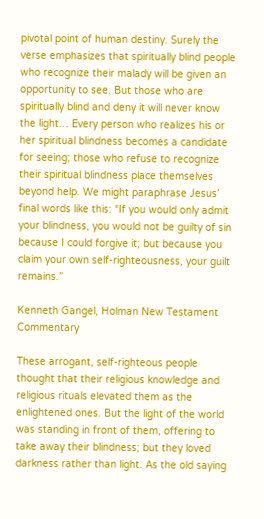pivotal point of human destiny. Surely the verse emphasizes that spiritually blind people who recognize their malady will be given an opportunity to see. But those who are spiritually blind and deny it will never know the light… Every person who realizes his or her spiritual blindness becomes a candidate for seeing; those who refuse to recognize their spiritual blindness place themselves beyond help. We might paraphrase Jesus’ final words like this: “If you would only admit your blindness, you would not be guilty of sin because I could forgive it; but because you claim your own self-righteousness, your guilt remains.”

Kenneth Gangel, Holman New Testament Commentary

These arrogant, self-righteous people thought that their religious knowledge and religious rituals elevated them as the enlightened ones. But the light of the world was standing in front of them, offering to take away their blindness; but they loved darkness rather than light. As the old saying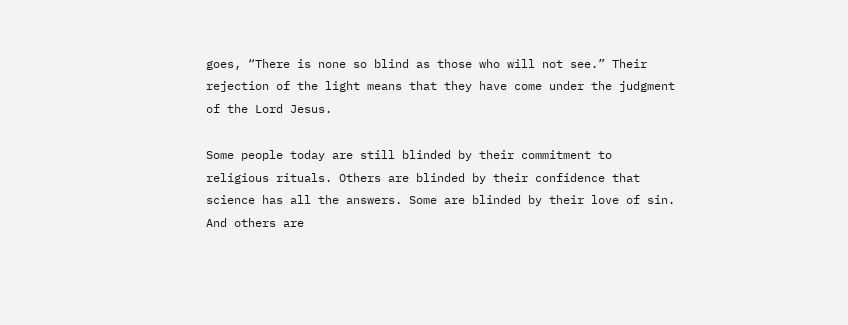goes, “There is none so blind as those who will not see.” Their rejection of the light means that they have come under the judgment of the Lord Jesus.

Some people today are still blinded by their commitment to religious rituals. Others are blinded by their confidence that science has all the answers. Some are blinded by their love of sin. And others are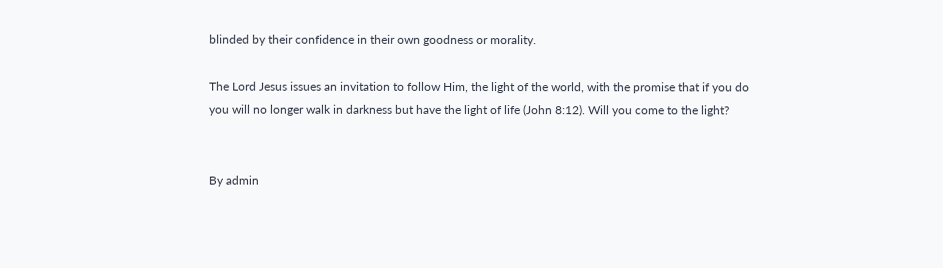blinded by their confidence in their own goodness or morality.

The Lord Jesus issues an invitation to follow Him, the light of the world, with the promise that if you do you will no longer walk in darkness but have the light of life (John 8:12). Will you come to the light?


By admin